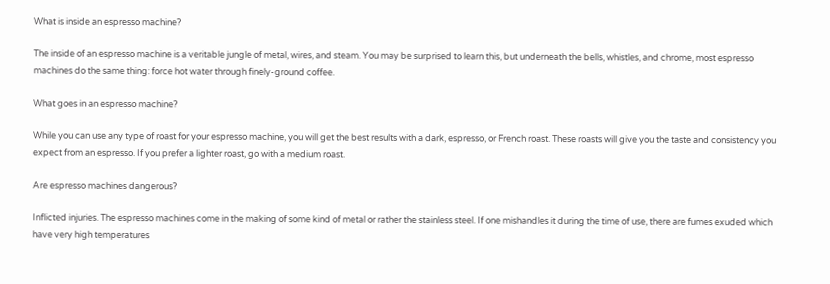What is inside an espresso machine?

The inside of an espresso machine is a veritable jungle of metal, wires, and steam. You may be surprised to learn this, but underneath the bells, whistles, and chrome, most espresso machines do the same thing: force hot water through finely-ground coffee.

What goes in an espresso machine?

While you can use any type of roast for your espresso machine, you will get the best results with a dark, espresso, or French roast. These roasts will give you the taste and consistency you expect from an espresso. If you prefer a lighter roast, go with a medium roast.

Are espresso machines dangerous?

Inflicted injuries. The espresso machines come in the making of some kind of metal or rather the stainless steel. If one mishandles it during the time of use, there are fumes exuded which have very high temperatures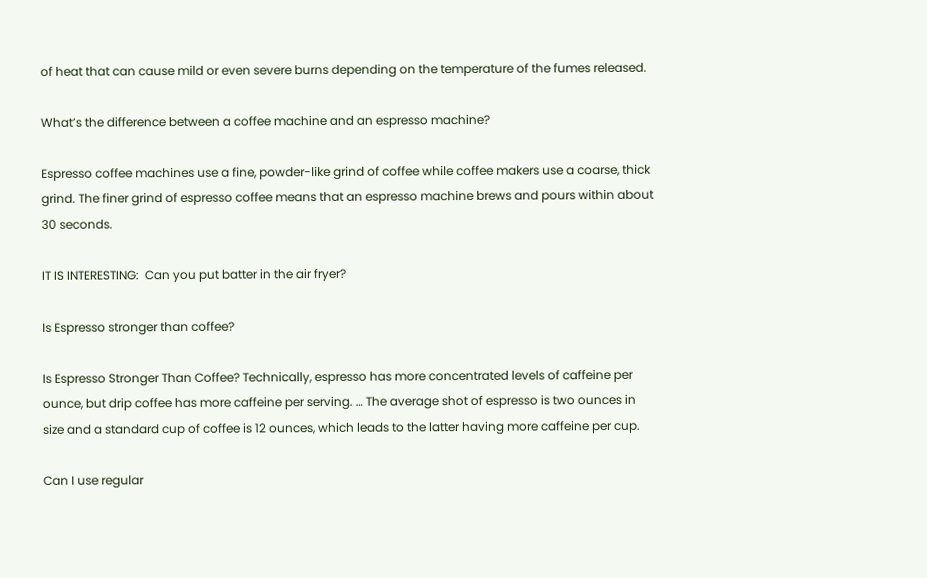of heat that can cause mild or even severe burns depending on the temperature of the fumes released.

What’s the difference between a coffee machine and an espresso machine?

Espresso coffee machines use a fine, powder-like grind of coffee while coffee makers use a coarse, thick grind. The finer grind of espresso coffee means that an espresso machine brews and pours within about 30 seconds.

IT IS INTERESTING:  Can you put batter in the air fryer?

Is Espresso stronger than coffee?

Is Espresso Stronger Than Coffee? Technically, espresso has more concentrated levels of caffeine per ounce, but drip coffee has more caffeine per serving. … The average shot of espresso is two ounces in size and a standard cup of coffee is 12 ounces, which leads to the latter having more caffeine per cup.

Can I use regular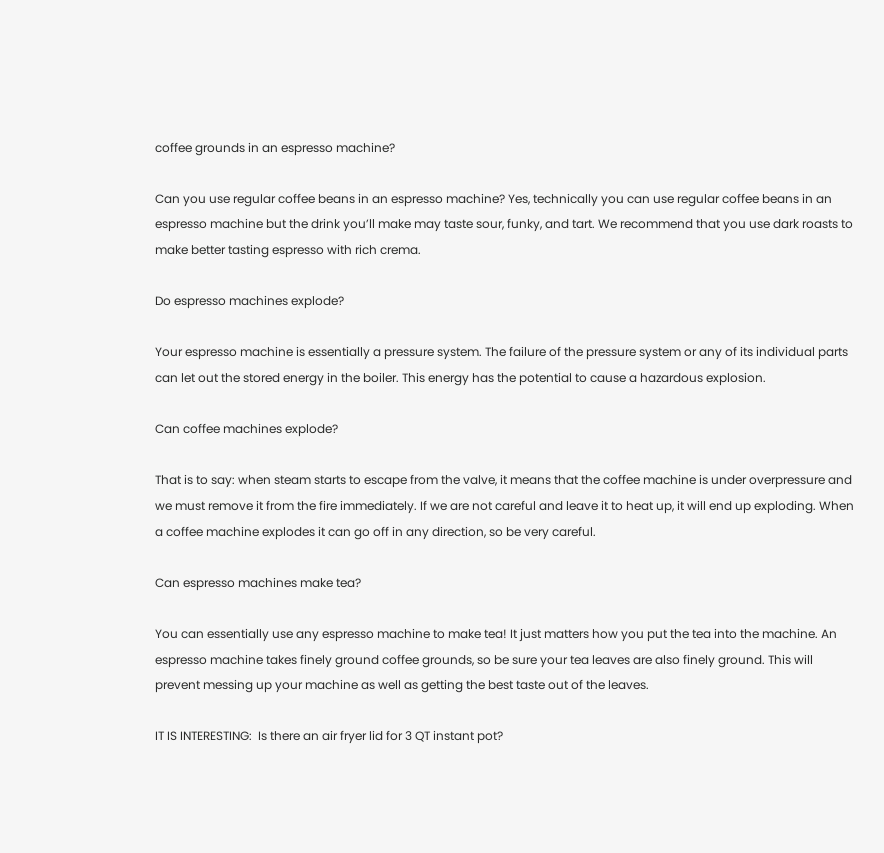coffee grounds in an espresso machine?

Can you use regular coffee beans in an espresso machine? Yes, technically you can use regular coffee beans in an espresso machine but the drink you’ll make may taste sour, funky, and tart. We recommend that you use dark roasts to make better tasting espresso with rich crema.

Do espresso machines explode?

Your espresso machine is essentially a pressure system. The failure of the pressure system or any of its individual parts can let out the stored energy in the boiler. This energy has the potential to cause a hazardous explosion.

Can coffee machines explode?

That is to say: when steam starts to escape from the valve, it means that the coffee machine is under overpressure and we must remove it from the fire immediately. If we are not careful and leave it to heat up, it will end up exploding. When a coffee machine explodes it can go off in any direction, so be very careful.

Can espresso machines make tea?

You can essentially use any espresso machine to make tea! It just matters how you put the tea into the machine. An espresso machine takes finely ground coffee grounds, so be sure your tea leaves are also finely ground. This will prevent messing up your machine as well as getting the best taste out of the leaves.

IT IS INTERESTING:  Is there an air fryer lid for 3 QT instant pot?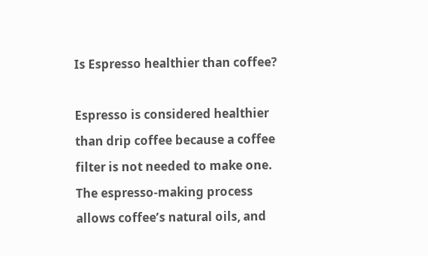Is Espresso healthier than coffee?

Espresso is considered healthier than drip coffee because a coffee filter is not needed to make one. The espresso-making process allows coffee’s natural oils, and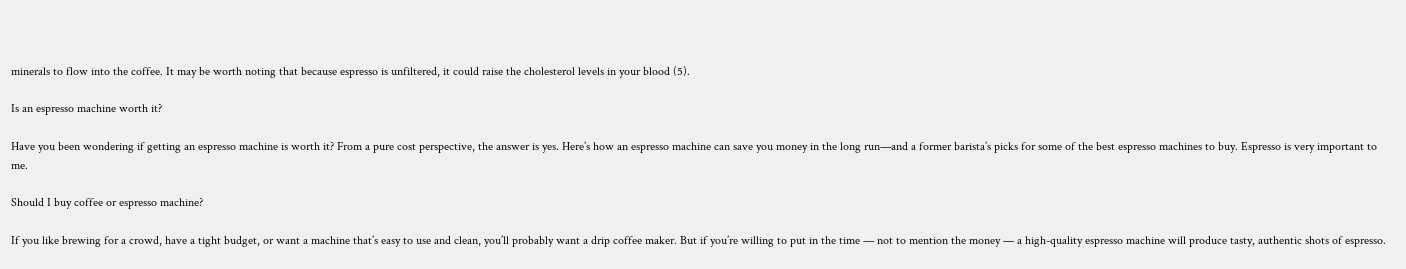minerals to flow into the coffee. It may be worth noting that because espresso is unfiltered, it could raise the cholesterol levels in your blood (5).

Is an espresso machine worth it?

Have you been wondering if getting an espresso machine is worth it? From a pure cost perspective, the answer is yes. Here’s how an espresso machine can save you money in the long run—and a former barista’s picks for some of the best espresso machines to buy. Espresso is very important to me.

Should I buy coffee or espresso machine?

If you like brewing for a crowd, have a tight budget, or want a machine that’s easy to use and clean, you’ll probably want a drip coffee maker. But if you’re willing to put in the time — not to mention the money — a high-quality espresso machine will produce tasty, authentic shots of espresso.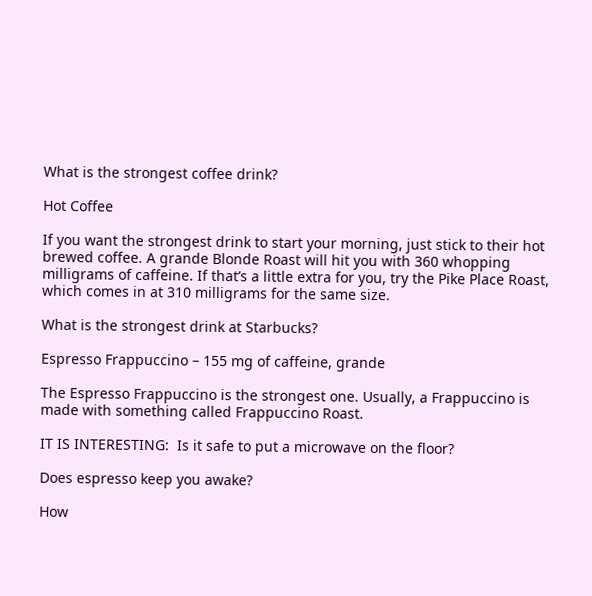What is the strongest coffee drink?

Hot Coffee

If you want the strongest drink to start your morning, just stick to their hot brewed coffee. A grande Blonde Roast will hit you with 360 whopping milligrams of caffeine. If that’s a little extra for you, try the Pike Place Roast, which comes in at 310 milligrams for the same size.

What is the strongest drink at Starbucks?

Espresso Frappuccino – 155 mg of caffeine, grande

The Espresso Frappuccino is the strongest one. Usually, a Frappuccino is made with something called Frappuccino Roast.

IT IS INTERESTING:  Is it safe to put a microwave on the floor?

Does espresso keep you awake?

How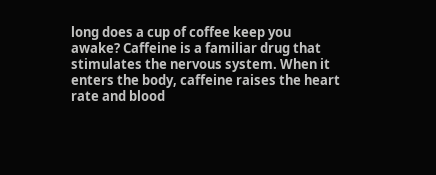long does a cup of coffee keep you awake? Caffeine is a familiar drug that stimulates the nervous system. When it enters the body, caffeine raises the heart rate and blood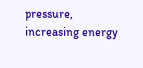pressure, increasing energy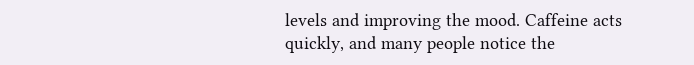levels and improving the mood. Caffeine acts quickly, and many people notice the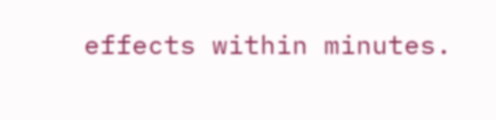effects within minutes.